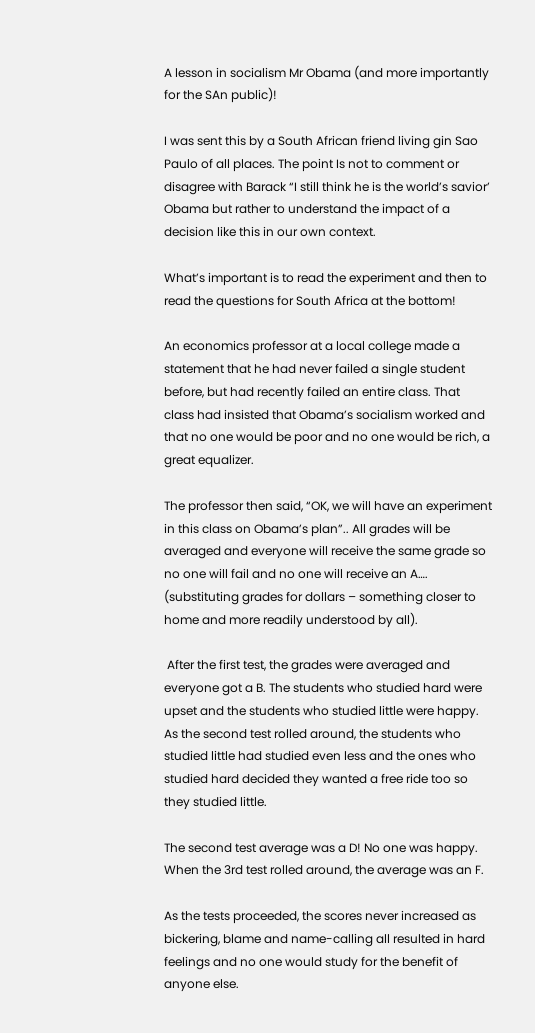A lesson in socialism Mr Obama (and more importantly for the SAn public)!

I was sent this by a South African friend living gin Sao Paulo of all places. The point Is not to comment or disagree with Barack “I still think he is the world’s savior’ Obama but rather to understand the impact of a decision like this in our own context.

What’s important is to read the experiment and then to read the questions for South Africa at the bottom!

An economics professor at a local college made a statement that he had never failed a single student before, but had recently failed an entire class. That class had insisted that Obama’s socialism worked and that no one would be poor and no one would be rich, a great equalizer.

The professor then said, “OK, we will have an experiment in this class on Obama’s plan”.. All grades will be averaged and everyone will receive the same grade so no one will fail and no one will receive an A…. (substituting grades for dollars – something closer to home and more readily understood by all).

 After the first test, the grades were averaged and everyone got a B. The students who studied hard were upset and the students who studied little were happy. As the second test rolled around, the students who studied little had studied even less and the ones who studied hard decided they wanted a free ride too so they studied little.

The second test average was a D! No one was happy. When the 3rd test rolled around, the average was an F.

As the tests proceeded, the scores never increased as bickering, blame and name-calling all resulted in hard feelings and no one would study for the benefit of anyone else.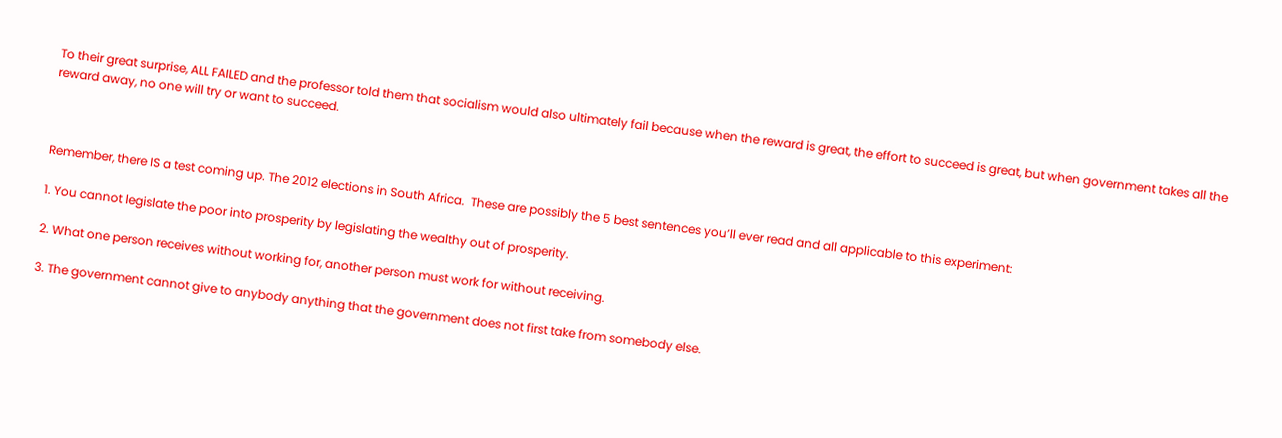To their great surprise, ALL FAILED and the professor told them that socialism would also ultimately fail because when the reward is great, the effort to succeed is great, but when government takes all the reward away, no one will try or want to succeed.



Remember, there IS a test coming up. The 2012 elections in South Africa.  These are possibly the 5 best sentences you’ll ever read and all applicable to this experiment:

1. You cannot legislate the poor into prosperity by legislating the wealthy out of prosperity.

2. What one person receives without working for, another person must work for without receiving.

3. The government cannot give to anybody anything that the government does not first take from somebody else.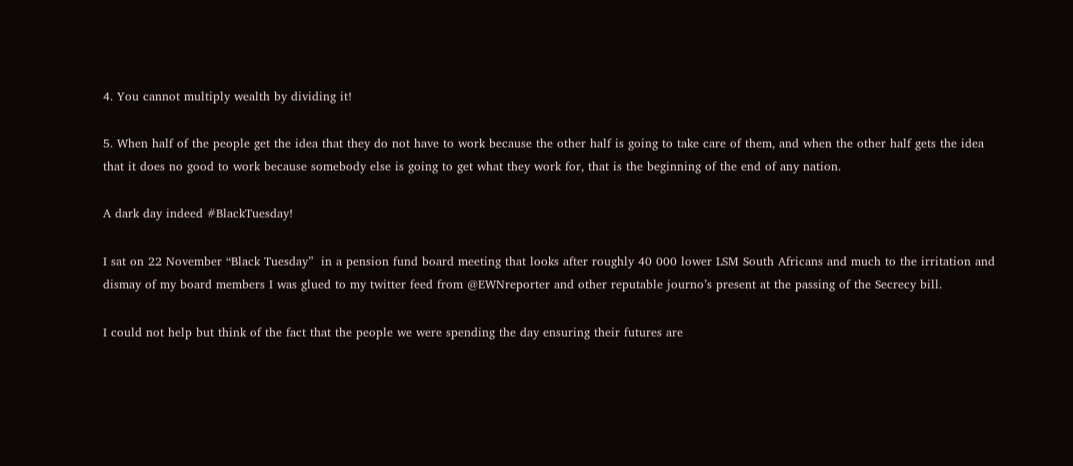4. You cannot multiply wealth by dividing it!

5. When half of the people get the idea that they do not have to work because the other half is going to take care of them, and when the other half gets the idea that it does no good to work because somebody else is going to get what they work for, that is the beginning of the end of any nation.

A dark day indeed #BlackTuesday!

I sat on 22 November “Black Tuesday”  in a pension fund board meeting that looks after roughly 40 000 lower LSM South Africans and much to the irritation and dismay of my board members I was glued to my twitter feed from @EWNreporter and other reputable journo’s present at the passing of the Secrecy bill.

I could not help but think of the fact that the people we were spending the day ensuring their futures are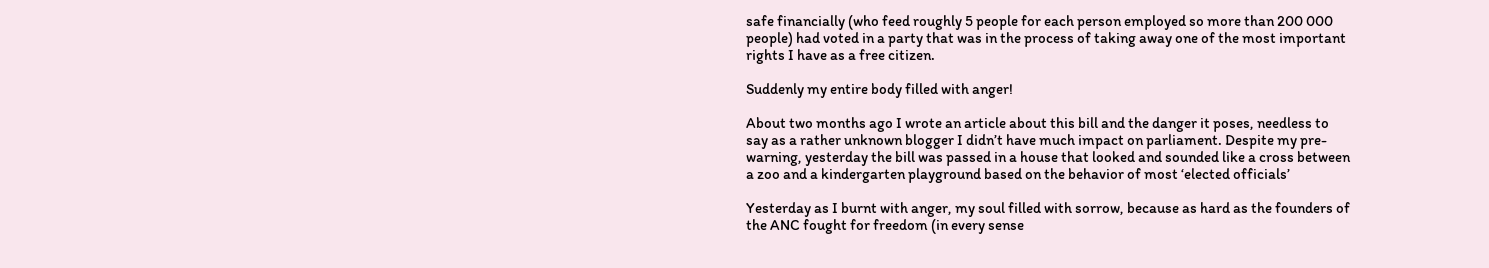safe financially (who feed roughly 5 people for each person employed so more than 200 000 people) had voted in a party that was in the process of taking away one of the most important rights I have as a free citizen.

Suddenly my entire body filled with anger!

About two months ago I wrote an article about this bill and the danger it poses, needless to say as a rather unknown blogger I didn’t have much impact on parliament. Despite my pre-warning, yesterday the bill was passed in a house that looked and sounded like a cross between a zoo and a kindergarten playground based on the behavior of most ‘elected officials’

Yesterday as I burnt with anger, my soul filled with sorrow, because as hard as the founders of the ANC fought for freedom (in every sense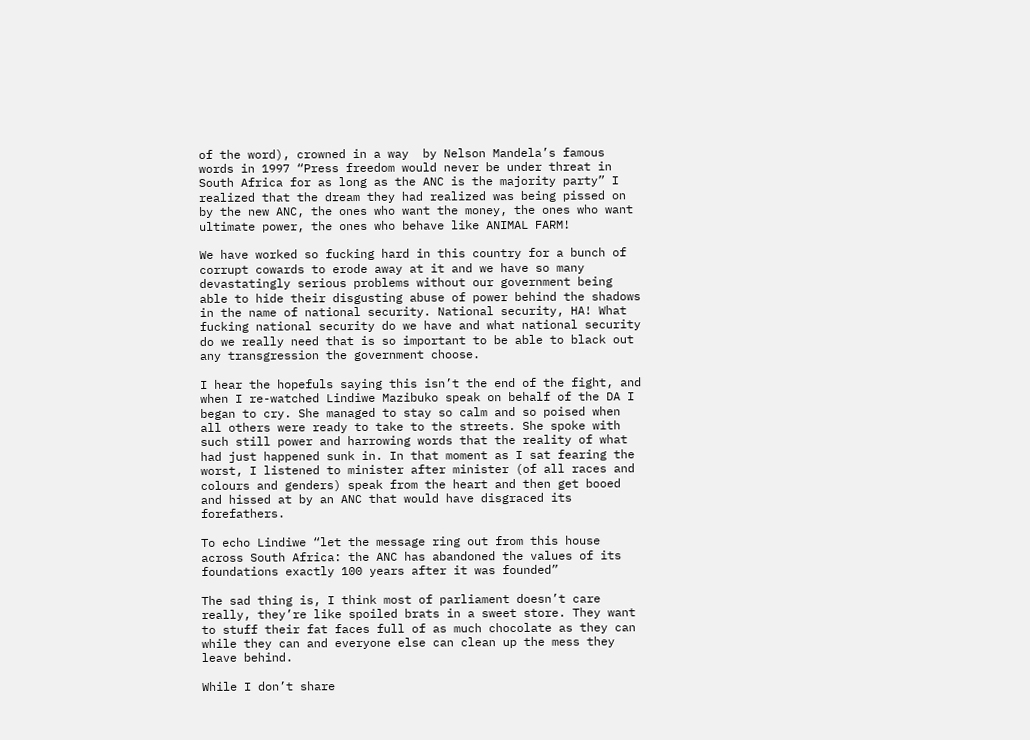of the word), crowned in a way  by Nelson Mandela’s famous words in 1997 “Press freedom would never be under threat in South Africa for as long as the ANC is the majority party” I realized that the dream they had realized was being pissed on by the new ANC, the ones who want the money, the ones who want ultimate power, the ones who behave like ANIMAL FARM!

We have worked so fucking hard in this country for a bunch of corrupt cowards to erode away at it and we have so many devastatingly serious problems without our government being able to hide their disgusting abuse of power behind the shadows in the name of national security. National security, HA! What fucking national security do we have and what national security do we really need that is so important to be able to black out any transgression the government choose.

I hear the hopefuls saying this isn’t the end of the fight, and when I re-watched Lindiwe Mazibuko speak on behalf of the DA I began to cry. She managed to stay so calm and so poised when all others were ready to take to the streets. She spoke with such still power and harrowing words that the reality of what had just happened sunk in. In that moment as I sat fearing the worst, I listened to minister after minister (of all races and colours and genders) speak from the heart and then get booed and hissed at by an ANC that would have disgraced its forefathers.

To echo Lindiwe “let the message ring out from this house across South Africa: the ANC has abandoned the values of its foundations exactly 100 years after it was founded”

The sad thing is, I think most of parliament doesn’t care really, they’re like spoiled brats in a sweet store. They want to stuff their fat faces full of as much chocolate as they can while they can and everyone else can clean up the mess they leave behind.

While I don’t share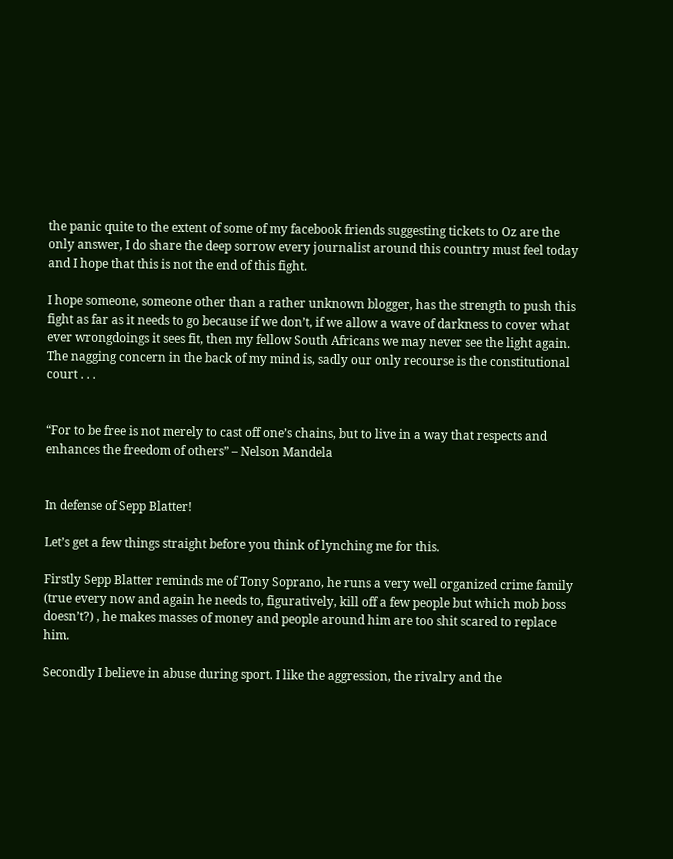the panic quite to the extent of some of my facebook friends suggesting tickets to Oz are the only answer, I do share the deep sorrow every journalist around this country must feel today and I hope that this is not the end of this fight.

I hope someone, someone other than a rather unknown blogger, has the strength to push this fight as far as it needs to go because if we don’t, if we allow a wave of darkness to cover what ever wrongdoings it sees fit, then my fellow South Africans we may never see the light again. The nagging concern in the back of my mind is, sadly our only recourse is the constitutional court . . .


“For to be free is not merely to cast off one’s chains, but to live in a way that respects and enhances the freedom of others” – Nelson Mandela


In defense of Sepp Blatter!

Let’s get a few things straight before you think of lynching me for this.

Firstly Sepp Blatter reminds me of Tony Soprano, he runs a very well organized crime family (true every now and again he needs to, figuratively, kill off a few people but which mob boss doesn’t?) , he makes masses of money and people around him are too shit scared to replace him.

Secondly I believe in abuse during sport. I like the aggression, the rivalry and the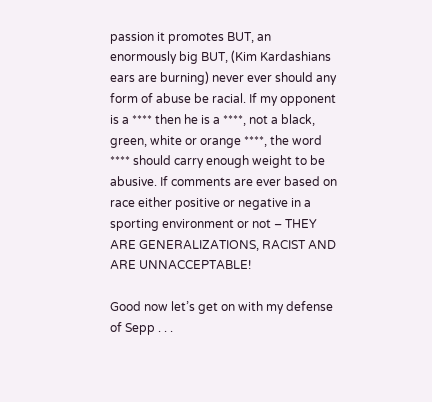passion it promotes BUT, an enormously big BUT, (Kim Kardashians ears are burning) never ever should any form of abuse be racial. If my opponent is a **** then he is a ****, not a black, green, white or orange ****, the word **** should carry enough weight to be abusive. If comments are ever based on race either positive or negative in a sporting environment or not – THEY ARE GENERALIZATIONS, RACIST AND ARE UNNACCEPTABLE!

Good now let’s get on with my defense of Sepp . . .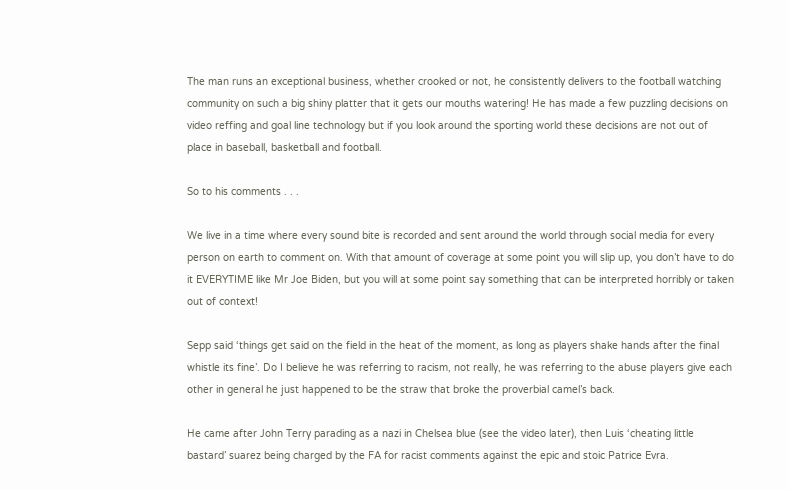The man runs an exceptional business, whether crooked or not, he consistently delivers to the football watching community on such a big shiny platter that it gets our mouths watering! He has made a few puzzling decisions on video reffing and goal line technology but if you look around the sporting world these decisions are not out of place in baseball, basketball and football.

So to his comments . . .

We live in a time where every sound bite is recorded and sent around the world through social media for every person on earth to comment on. With that amount of coverage at some point you will slip up, you don’t have to do it EVERYTIME like Mr Joe Biden, but you will at some point say something that can be interpreted horribly or taken out of context!

Sepp said ‘things get said on the field in the heat of the moment, as long as players shake hands after the final whistle its fine’. Do I believe he was referring to racism, not really, he was referring to the abuse players give each other in general he just happened to be the straw that broke the proverbial camel’s back.

He came after John Terry parading as a nazi in Chelsea blue (see the video later), then Luis ‘cheating little bastard’ suarez being charged by the FA for racist comments against the epic and stoic Patrice Evra.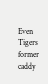Even Tigers former caddy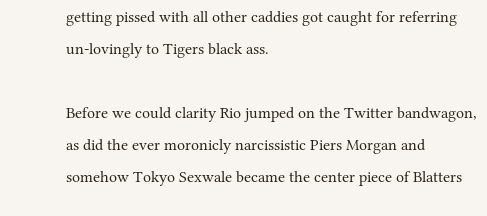getting pissed with all other caddies got caught for referring un-lovingly to Tigers black ass.

Before we could clarity Rio jumped on the Twitter bandwagon, as did the ever moronicly narcissistic Piers Morgan and somehow Tokyo Sexwale became the center piece of Blatters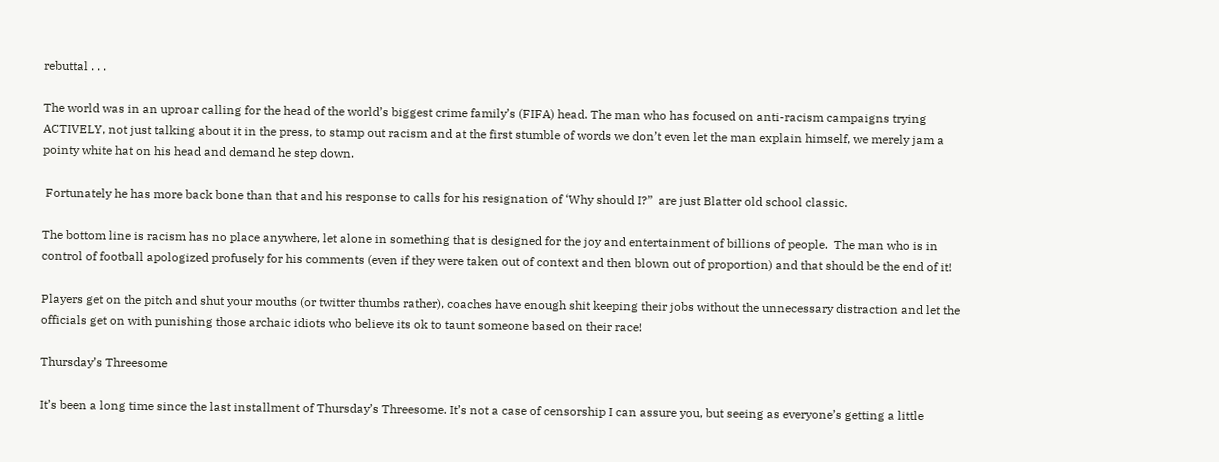rebuttal . . .

The world was in an uproar calling for the head of the world’s biggest crime family’s (FIFA) head. The man who has focused on anti-racism campaigns trying ACTIVELY, not just talking about it in the press, to stamp out racism and at the first stumble of words we don’t even let the man explain himself, we merely jam a pointy white hat on his head and demand he step down.

 Fortunately he has more back bone than that and his response to calls for his resignation of ‘Why should I?”  are just Blatter old school classic.

The bottom line is racism has no place anywhere, let alone in something that is designed for the joy and entertainment of billions of people.  The man who is in control of football apologized profusely for his comments (even if they were taken out of context and then blown out of proportion) and that should be the end of it!

Players get on the pitch and shut your mouths (or twitter thumbs rather), coaches have enough shit keeping their jobs without the unnecessary distraction and let the officials get on with punishing those archaic idiots who believe its ok to taunt someone based on their race!

Thursday’s Threesome

It’s been a long time since the last installment of Thursday’s Threesome. It’s not a case of censorship I can assure you, but seeing as everyone’s getting a little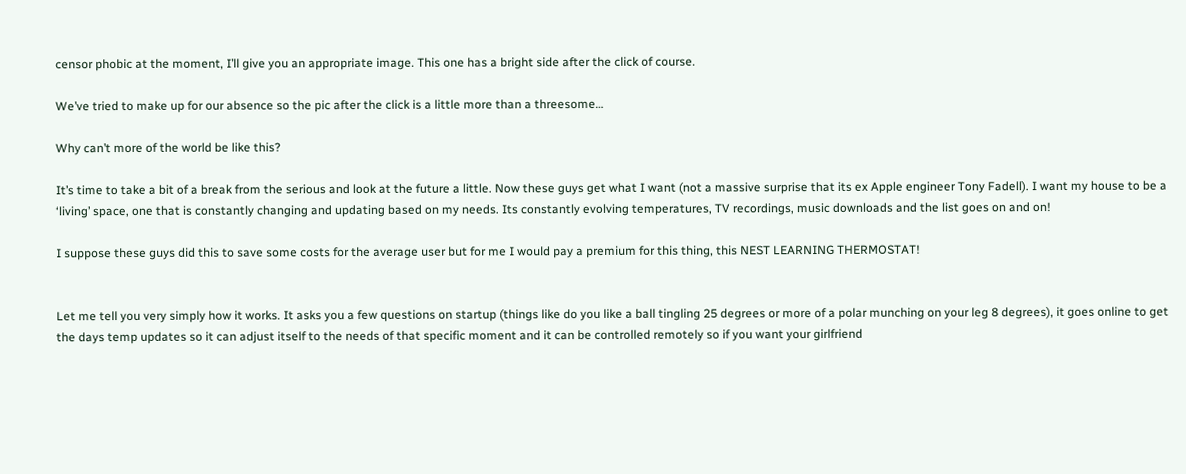censor phobic at the moment, I’ll give you an appropriate image. This one has a bright side after the click of course.

We’ve tried to make up for our absence so the pic after the click is a little more than a threesome…

Why can’t more of the world be like this?

It’s time to take a bit of a break from the serious and look at the future a little. Now these guys get what I want (not a massive surprise that its ex Apple engineer Tony Fadell). I want my house to be a ‘living’ space, one that is constantly changing and updating based on my needs. Its constantly evolving temperatures, TV recordings, music downloads and the list goes on and on!

I suppose these guys did this to save some costs for the average user but for me I would pay a premium for this thing, this NEST LEARNING THERMOSTAT!


Let me tell you very simply how it works. It asks you a few questions on startup (things like do you like a ball tingling 25 degrees or more of a polar munching on your leg 8 degrees), it goes online to get the days temp updates so it can adjust itself to the needs of that specific moment and it can be controlled remotely so if you want your girlfriend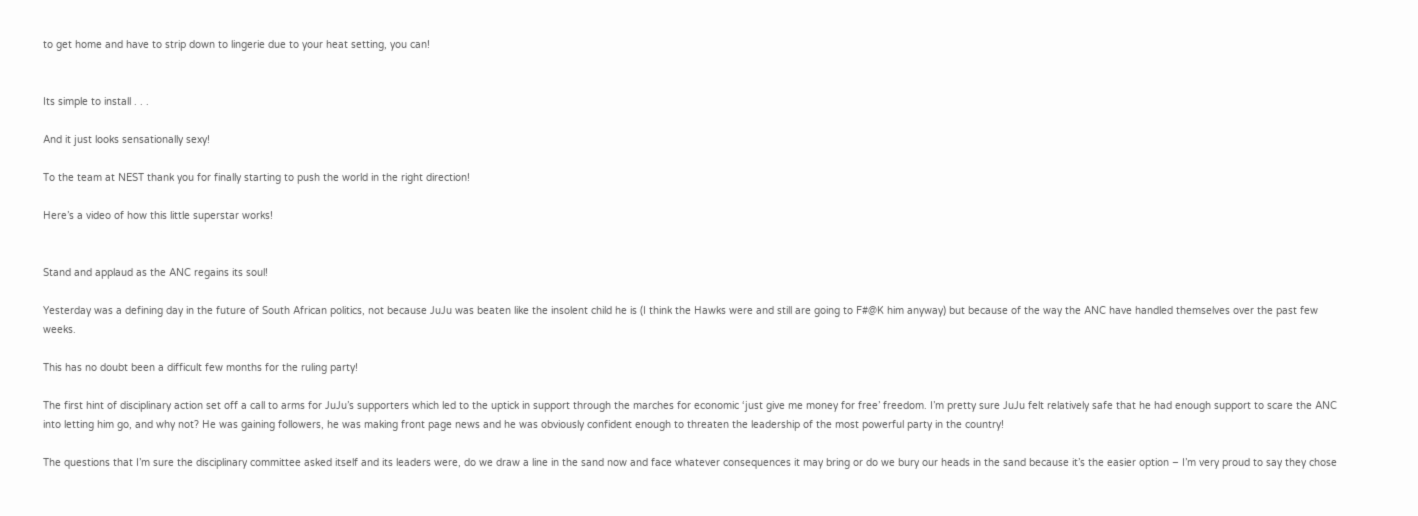to get home and have to strip down to lingerie due to your heat setting, you can!


Its simple to install . . .

And it just looks sensationally sexy!

To the team at NEST thank you for finally starting to push the world in the right direction!

Here’s a video of how this little superstar works!


Stand and applaud as the ANC regains its soul!

Yesterday was a defining day in the future of South African politics, not because JuJu was beaten like the insolent child he is (I think the Hawks were and still are going to F#@K him anyway) but because of the way the ANC have handled themselves over the past few weeks.

This has no doubt been a difficult few months for the ruling party!

The first hint of disciplinary action set off a call to arms for JuJu’s supporters which led to the uptick in support through the marches for economic ‘just give me money for free’ freedom. I’m pretty sure JuJu felt relatively safe that he had enough support to scare the ANC into letting him go, and why not? He was gaining followers, he was making front page news and he was obviously confident enough to threaten the leadership of the most powerful party in the country!

The questions that I’m sure the disciplinary committee asked itself and its leaders were, do we draw a line in the sand now and face whatever consequences it may bring or do we bury our heads in the sand because it’s the easier option – I’m very proud to say they chose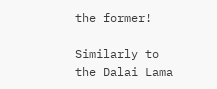the former!

Similarly to the Dalai Lama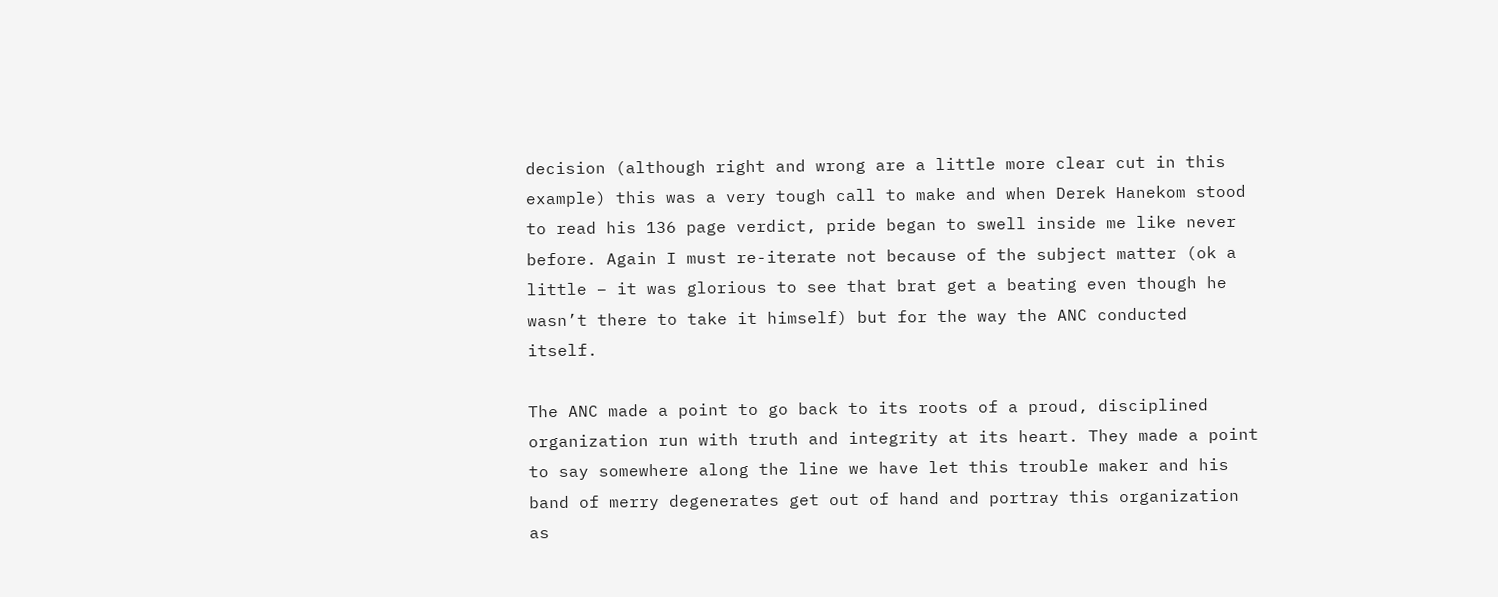decision (although right and wrong are a little more clear cut in this example) this was a very tough call to make and when Derek Hanekom stood to read his 136 page verdict, pride began to swell inside me like never before. Again I must re-iterate not because of the subject matter (ok a little – it was glorious to see that brat get a beating even though he wasn’t there to take it himself) but for the way the ANC conducted itself.

The ANC made a point to go back to its roots of a proud, disciplined organization run with truth and integrity at its heart. They made a point to say somewhere along the line we have let this trouble maker and his band of merry degenerates get out of hand and portray this organization as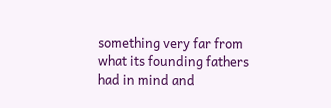something very far from what its founding fathers had in mind and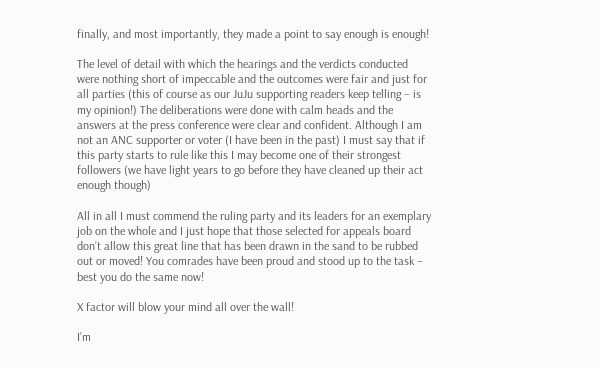finally, and most importantly, they made a point to say enough is enough!

The level of detail with which the hearings and the verdicts conducted were nothing short of impeccable and the outcomes were fair and just for all parties (this of course as our JuJu supporting readers keep telling – is my opinion!) The deliberations were done with calm heads and the answers at the press conference were clear and confident. Although I am not an ANC supporter or voter (I have been in the past) I must say that if this party starts to rule like this I may become one of their strongest followers (we have light years to go before they have cleaned up their act enough though)

All in all I must commend the ruling party and its leaders for an exemplary job on the whole and I just hope that those selected for appeals board don’t allow this great line that has been drawn in the sand to be rubbed out or moved! You comrades have been proud and stood up to the task – best you do the same now!

X factor will blow your mind all over the wall!

I’m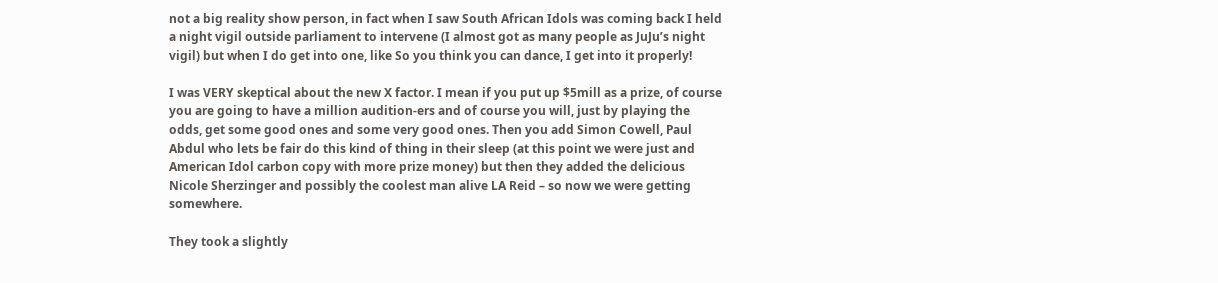not a big reality show person, in fact when I saw South African Idols was coming back I held a night vigil outside parliament to intervene (I almost got as many people as JuJu’s night vigil) but when I do get into one, like So you think you can dance, I get into it properly!

I was VERY skeptical about the new X factor. I mean if you put up $5mill as a prize, of course you are going to have a million audition-ers and of course you will, just by playing the odds, get some good ones and some very good ones. Then you add Simon Cowell, Paul Abdul who lets be fair do this kind of thing in their sleep (at this point we were just and American Idol carbon copy with more prize money) but then they added the delicious Nicole Sherzinger and possibly the coolest man alive LA Reid – so now we were getting somewhere.

They took a slightly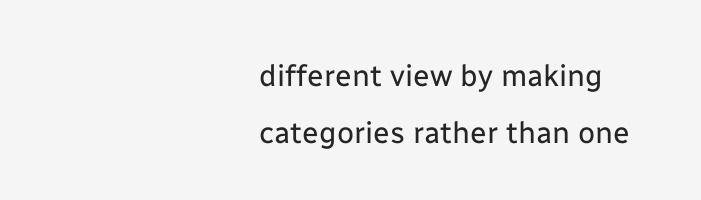different view by making categories rather than one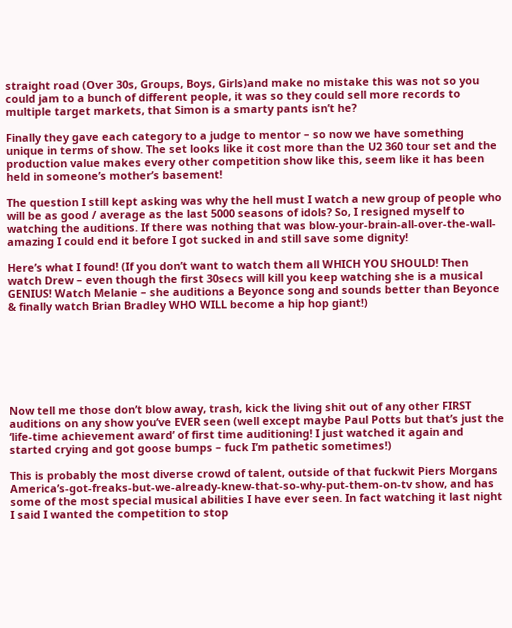straight road (Over 30s, Groups, Boys, Girls)and make no mistake this was not so you could jam to a bunch of different people, it was so they could sell more records to multiple target markets, that Simon is a smarty pants isn’t he?

Finally they gave each category to a judge to mentor – so now we have something unique in terms of show. The set looks like it cost more than the U2 360 tour set and the production value makes every other competition show like this, seem like it has been held in someone’s mother’s basement!

The question I still kept asking was why the hell must I watch a new group of people who will be as good / average as the last 5000 seasons of idols? So, I resigned myself to watching the auditions. If there was nothing that was blow-your-brain-all-over-the-wall-amazing I could end it before I got sucked in and still save some dignity!

Here’s what I found! (If you don’t want to watch them all WHICH YOU SHOULD! Then watch Drew – even though the first 30secs will kill you keep watching she is a musical GENIUS! Watch Melanie – she auditions a Beyonce song and sounds better than Beyonce & finally watch Brian Bradley WHO WILL become a hip hop giant!)







Now tell me those don’t blow away, trash, kick the living shit out of any other FIRST auditions on any show you’ve EVER seen (well except maybe Paul Potts but that’s just the ‘life-time achievement award’ of first time auditioning! I just watched it again and started crying and got goose bumps – fuck I’m pathetic sometimes!)

This is probably the most diverse crowd of talent, outside of that fuckwit Piers Morgans America’s-got-freaks-but-we-already-knew-that-so-why-put-them-on-tv show, and has some of the most special musical abilities I have ever seen. In fact watching it last night I said I wanted the competition to stop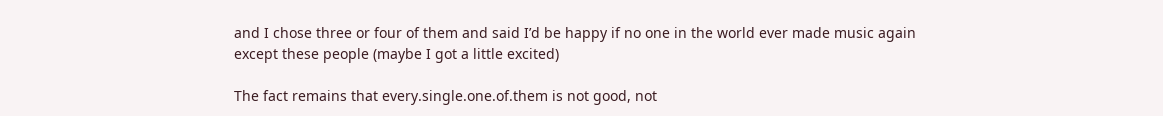and I chose three or four of them and said I’d be happy if no one in the world ever made music again except these people (maybe I got a little excited)

The fact remains that every.single.one.of.them is not good, not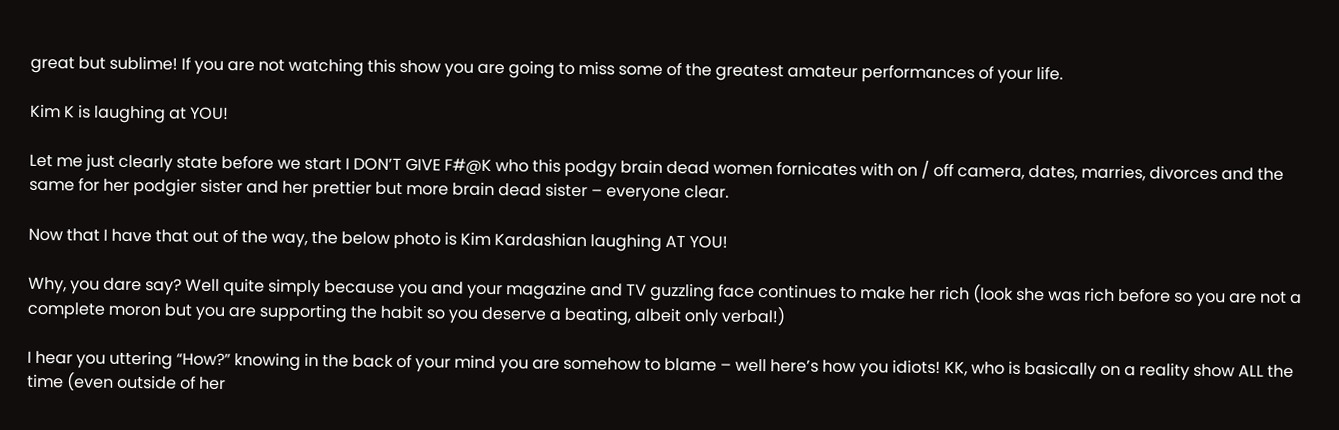great but sublime! If you are not watching this show you are going to miss some of the greatest amateur performances of your life.

Kim K is laughing at YOU!

Let me just clearly state before we start I DON’T GIVE F#@K who this podgy brain dead women fornicates with on / off camera, dates, marries, divorces and the same for her podgier sister and her prettier but more brain dead sister – everyone clear.

Now that I have that out of the way, the below photo is Kim Kardashian laughing AT YOU!

Why, you dare say? Well quite simply because you and your magazine and TV guzzling face continues to make her rich (look she was rich before so you are not a complete moron but you are supporting the habit so you deserve a beating, albeit only verbal!)

I hear you uttering “How?” knowing in the back of your mind you are somehow to blame – well here’s how you idiots! KK, who is basically on a reality show ALL the time (even outside of her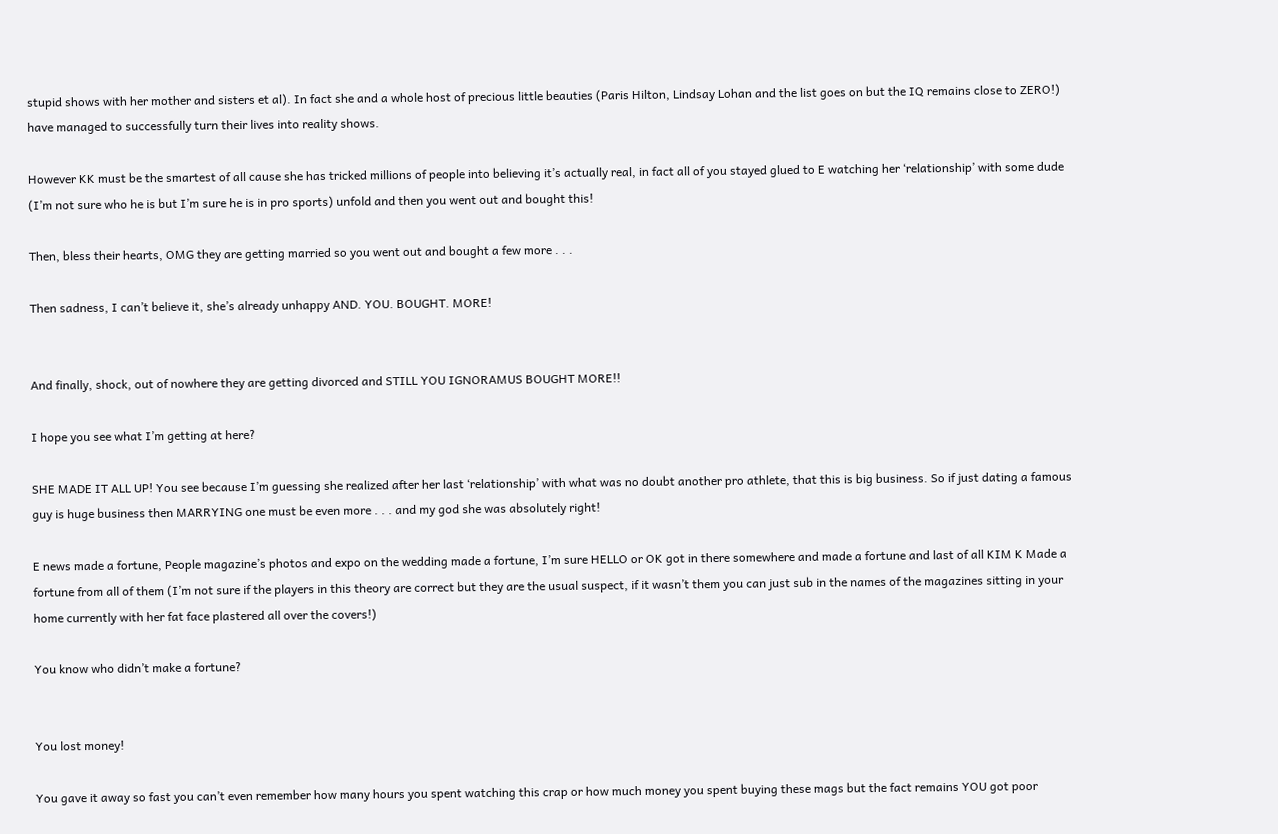stupid shows with her mother and sisters et al). In fact she and a whole host of precious little beauties (Paris Hilton, Lindsay Lohan and the list goes on but the IQ remains close to ZERO!) have managed to successfully turn their lives into reality shows.

However KK must be the smartest of all cause she has tricked millions of people into believing it’s actually real, in fact all of you stayed glued to E watching her ‘relationship’ with some dude (I’m not sure who he is but I’m sure he is in pro sports) unfold and then you went out and bought this!

Then, bless their hearts, OMG they are getting married so you went out and bought a few more . . .

Then sadness, I can’t believe it, she’s already unhappy AND. YOU. BOUGHT. MORE!


And finally, shock, out of nowhere they are getting divorced and STILL YOU IGNORAMUS BOUGHT MORE!!

I hope you see what I’m getting at here?

SHE MADE IT ALL UP! You see because I’m guessing she realized after her last ‘relationship’ with what was no doubt another pro athlete, that this is big business. So if just dating a famous guy is huge business then MARRYING one must be even more . . . and my god she was absolutely right!

E news made a fortune, People magazine’s photos and expo on the wedding made a fortune, I’m sure HELLO or OK got in there somewhere and made a fortune and last of all KIM K Made a fortune from all of them (I’m not sure if the players in this theory are correct but they are the usual suspect, if it wasn’t them you can just sub in the names of the magazines sitting in your home currently with her fat face plastered all over the covers!)

You know who didn’t make a fortune?


You lost money!

You gave it away so fast you can’t even remember how many hours you spent watching this crap or how much money you spent buying these mags but the fact remains YOU got poor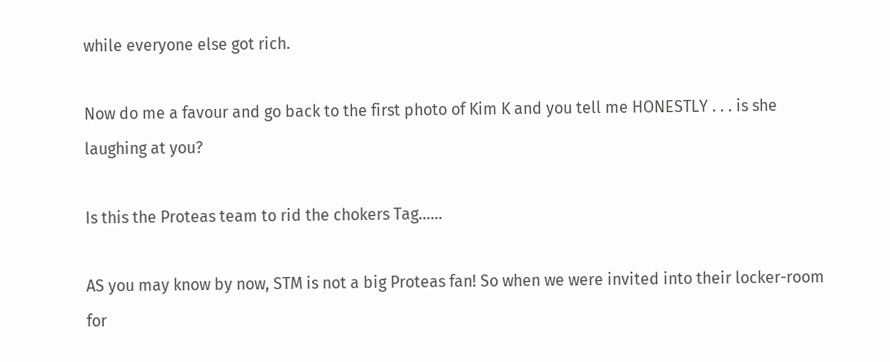while everyone else got rich.

Now do me a favour and go back to the first photo of Kim K and you tell me HONESTLY . . . is she laughing at you?

Is this the Proteas team to rid the chokers Tag……

AS you may know by now, STM is not a big Proteas fan! So when we were invited into their locker-room for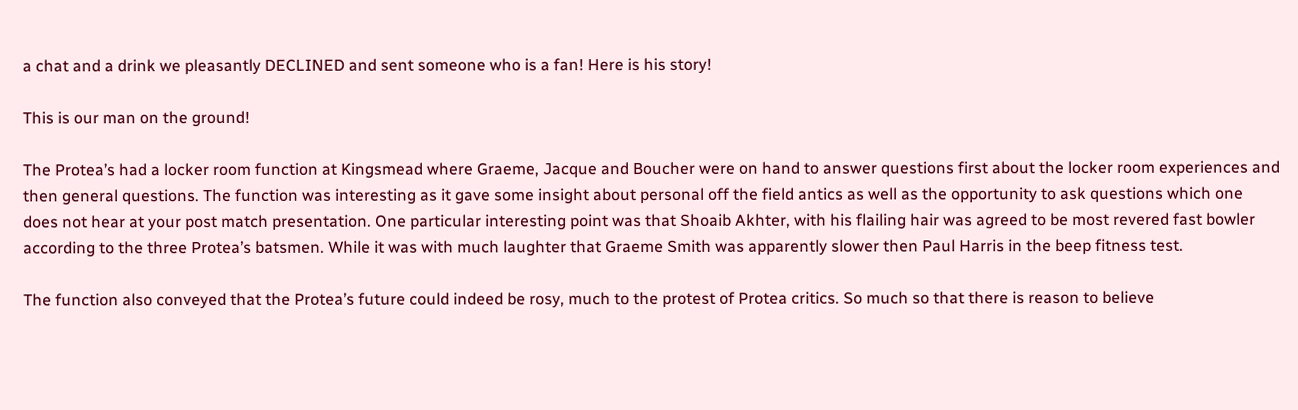a chat and a drink we pleasantly DECLINED and sent someone who is a fan! Here is his story!

This is our man on the ground!

The Protea’s had a locker room function at Kingsmead where Graeme, Jacque and Boucher were on hand to answer questions first about the locker room experiences and then general questions. The function was interesting as it gave some insight about personal off the field antics as well as the opportunity to ask questions which one does not hear at your post match presentation. One particular interesting point was that Shoaib Akhter, with his flailing hair was agreed to be most revered fast bowler according to the three Protea’s batsmen. While it was with much laughter that Graeme Smith was apparently slower then Paul Harris in the beep fitness test.

The function also conveyed that the Protea’s future could indeed be rosy, much to the protest of Protea critics. So much so that there is reason to believe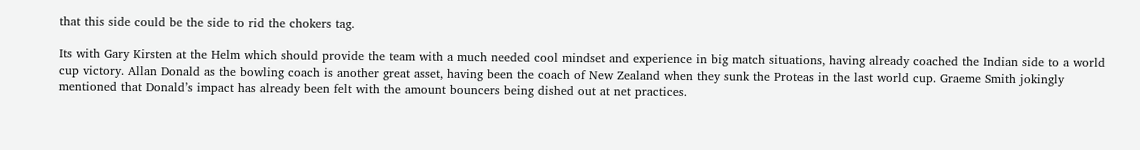that this side could be the side to rid the chokers tag.

Its with Gary Kirsten at the Helm which should provide the team with a much needed cool mindset and experience in big match situations, having already coached the Indian side to a world cup victory. Allan Donald as the bowling coach is another great asset, having been the coach of New Zealand when they sunk the Proteas in the last world cup. Graeme Smith jokingly mentioned that Donald’s impact has already been felt with the amount bouncers being dished out at net practices.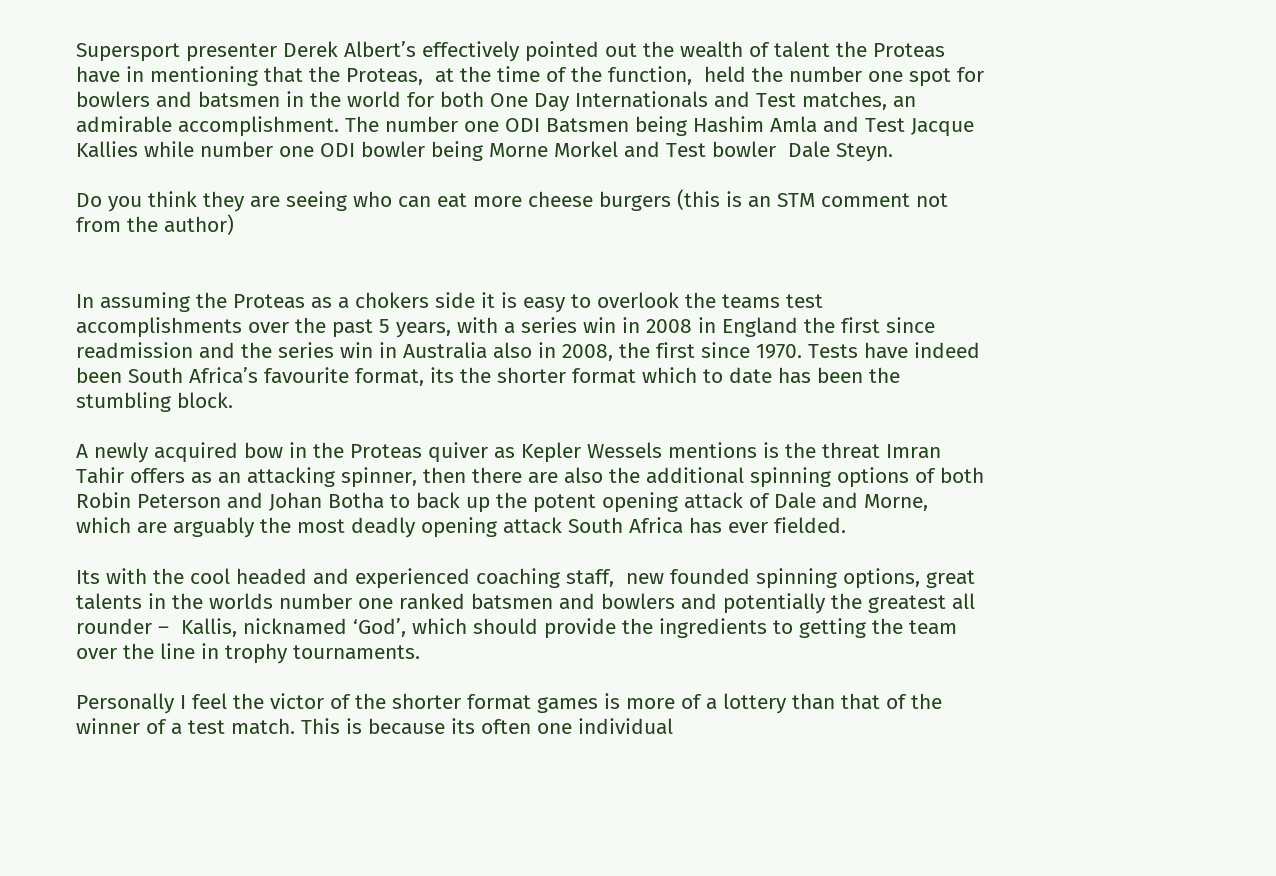Supersport presenter Derek Albert’s effectively pointed out the wealth of talent the Proteas have in mentioning that the Proteas,  at the time of the function,  held the number one spot for bowlers and batsmen in the world for both One Day Internationals and Test matches, an admirable accomplishment. The number one ODI Batsmen being Hashim Amla and Test Jacque Kallies while number one ODI bowler being Morne Morkel and Test bowler  Dale Steyn.

Do you think they are seeing who can eat more cheese burgers (this is an STM comment not from the author)


In assuming the Proteas as a chokers side it is easy to overlook the teams test accomplishments over the past 5 years, with a series win in 2008 in England the first since readmission and the series win in Australia also in 2008, the first since 1970. Tests have indeed been South Africa’s favourite format, its the shorter format which to date has been the stumbling block.

A newly acquired bow in the Proteas quiver as Kepler Wessels mentions is the threat Imran Tahir offers as an attacking spinner, then there are also the additional spinning options of both Robin Peterson and Johan Botha to back up the potent opening attack of Dale and Morne, which are arguably the most deadly opening attack South Africa has ever fielded.

Its with the cool headed and experienced coaching staff,  new founded spinning options, great talents in the worlds number one ranked batsmen and bowlers and potentially the greatest all rounder –  Kallis, nicknamed ‘God’, which should provide the ingredients to getting the team over the line in trophy tournaments.

Personally I feel the victor of the shorter format games is more of a lottery than that of the winner of a test match. This is because its often one individual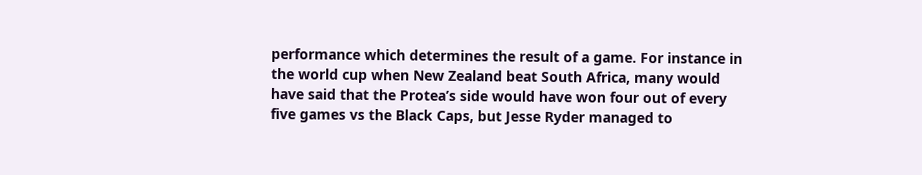performance which determines the result of a game. For instance in the world cup when New Zealand beat South Africa, many would have said that the Protea’s side would have won four out of every five games vs the Black Caps, but Jesse Ryder managed to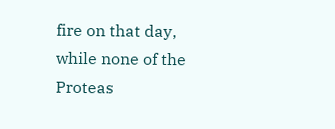fire on that day, while none of the Proteas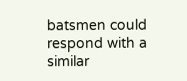batsmen could respond with a similar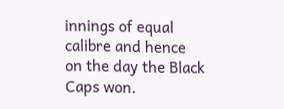innings of equal calibre and hence on the day the Black Caps won.